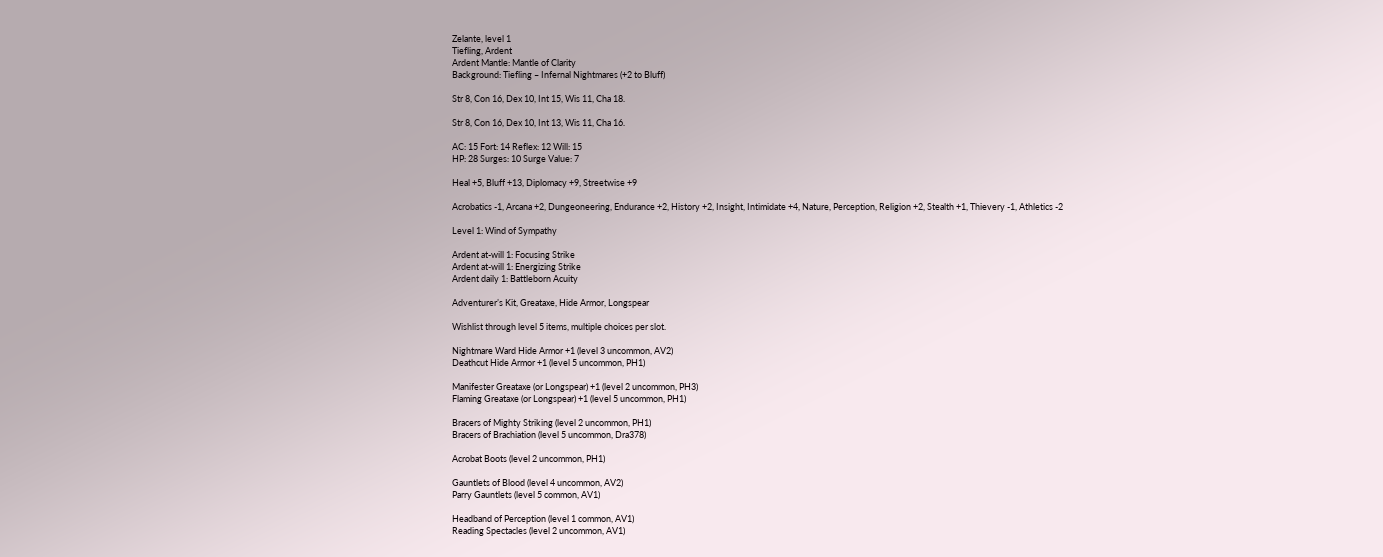Zelante, level 1
Tiefling, Ardent
Ardent Mantle: Mantle of Clarity
Background: Tiefling – Infernal Nightmares (+2 to Bluff)

Str 8, Con 16, Dex 10, Int 15, Wis 11, Cha 18.

Str 8, Con 16, Dex 10, Int 13, Wis 11, Cha 16.

AC: 15 Fort: 14 Reflex: 12 Will: 15
HP: 28 Surges: 10 Surge Value: 7

Heal +5, Bluff +13, Diplomacy +9, Streetwise +9

Acrobatics -1, Arcana +2, Dungeoneering, Endurance +2, History +2, Insight, Intimidate +4, Nature, Perception, Religion +2, Stealth +1, Thievery -1, Athletics -2

Level 1: Wind of Sympathy

Ardent at-will 1: Focusing Strike
Ardent at-will 1: Energizing Strike
Ardent daily 1: Battleborn Acuity

Adventurer’s Kit, Greataxe, Hide Armor, Longspear

Wishlist through level 5 items, multiple choices per slot.

Nightmare Ward Hide Armor +1 (level 3 uncommon, AV2)
Deathcut Hide Armor +1 (level 5 uncommon, PH1)

Manifester Greataxe (or Longspear) +1 (level 2 uncommon, PH3)
Flaming Greataxe (or Longspear) +1 (level 5 uncommon, PH1)

Bracers of Mighty Striking (level 2 uncommon, PH1)
Bracers of Brachiation (level 5 uncommon, Dra378)

Acrobat Boots (level 2 uncommon, PH1)

Gauntlets of Blood (level 4 uncommon, AV2)
Parry Gauntlets (level 5 common, AV1)

Headband of Perception (level 1 common, AV1)
Reading Spectacles (level 2 uncommon, AV1)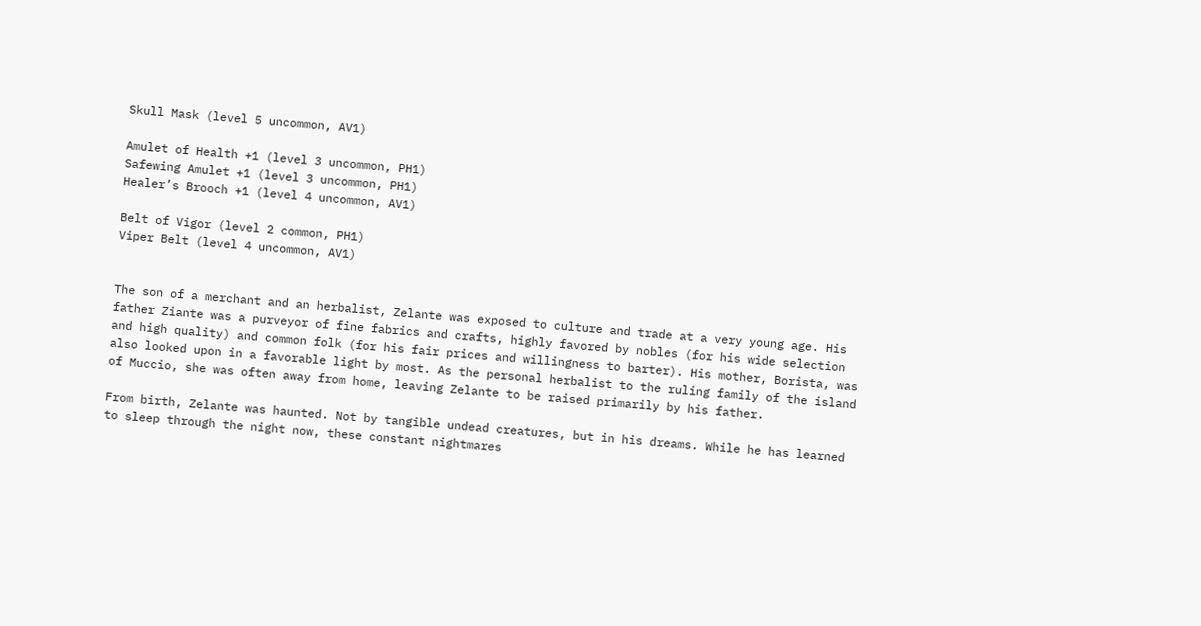Skull Mask (level 5 uncommon, AV1)

Amulet of Health +1 (level 3 uncommon, PH1)
Safewing Amulet +1 (level 3 uncommon, PH1)
Healer’s Brooch +1 (level 4 uncommon, AV1)

Belt of Vigor (level 2 common, PH1)
Viper Belt (level 4 uncommon, AV1)


The son of a merchant and an herbalist, Zelante was exposed to culture and trade at a very young age. His father Ziante was a purveyor of fine fabrics and crafts, highly favored by nobles (for his wide selection and high quality) and common folk (for his fair prices and willingness to barter). His mother, Borista, was also looked upon in a favorable light by most. As the personal herbalist to the ruling family of the island of Muccio, she was often away from home, leaving Zelante to be raised primarily by his father.

From birth, Zelante was haunted. Not by tangible undead creatures, but in his dreams. While he has learned to sleep through the night now, these constant nightmares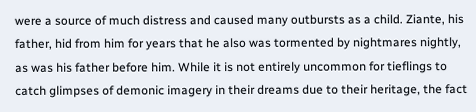were a source of much distress and caused many outbursts as a child. Ziante, his father, hid from him for years that he also was tormented by nightmares nightly, as was his father before him. While it is not entirely uncommon for tieflings to catch glimpses of demonic imagery in their dreams due to their heritage, the fact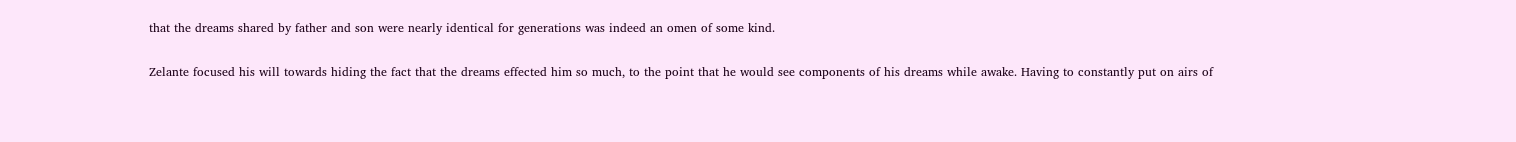that the dreams shared by father and son were nearly identical for generations was indeed an omen of some kind.

Zelante focused his will towards hiding the fact that the dreams effected him so much, to the point that he would see components of his dreams while awake. Having to constantly put on airs of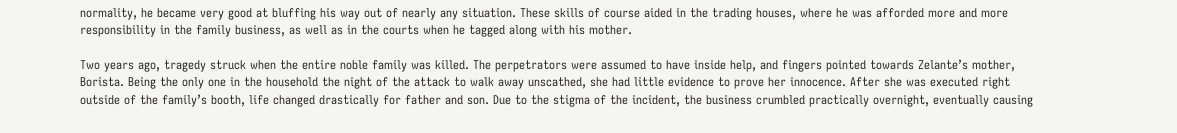normality, he became very good at bluffing his way out of nearly any situation. These skills of course aided in the trading houses, where he was afforded more and more responsibility in the family business, as well as in the courts when he tagged along with his mother.

Two years ago, tragedy struck when the entire noble family was killed. The perpetrators were assumed to have inside help, and fingers pointed towards Zelante’s mother, Borista. Being the only one in the household the night of the attack to walk away unscathed, she had little evidence to prove her innocence. After she was executed right outside of the family’s booth, life changed drastically for father and son. Due to the stigma of the incident, the business crumbled practically overnight, eventually causing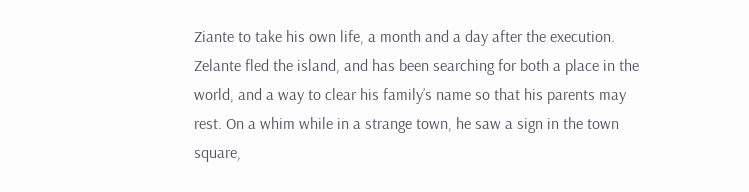Ziante to take his own life, a month and a day after the execution. Zelante fled the island, and has been searching for both a place in the world, and a way to clear his family’s name so that his parents may rest. On a whim while in a strange town, he saw a sign in the town square,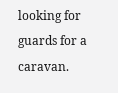looking for guards for a caravan.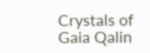Crystals of Gaia Qalin